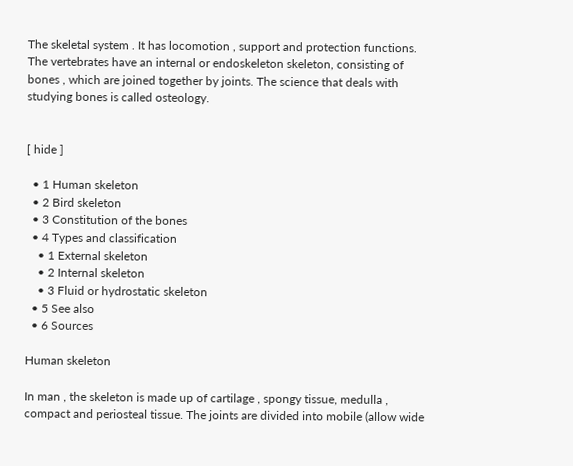The skeletal system . It has locomotion , support and protection functions. The vertebrates have an internal or endoskeleton skeleton, consisting of bones , which are joined together by joints. The science that deals with studying bones is called osteology.


[ hide ]

  • 1 Human skeleton
  • 2 Bird skeleton
  • 3 Constitution of the bones
  • 4 Types and classification
    • 1 External skeleton
    • 2 Internal skeleton
    • 3 Fluid or hydrostatic skeleton
  • 5 See also
  • 6 Sources

Human skeleton

In man , the skeleton is made up of cartilage , spongy tissue, medulla , compact and periosteal tissue. The joints are divided into mobile (allow wide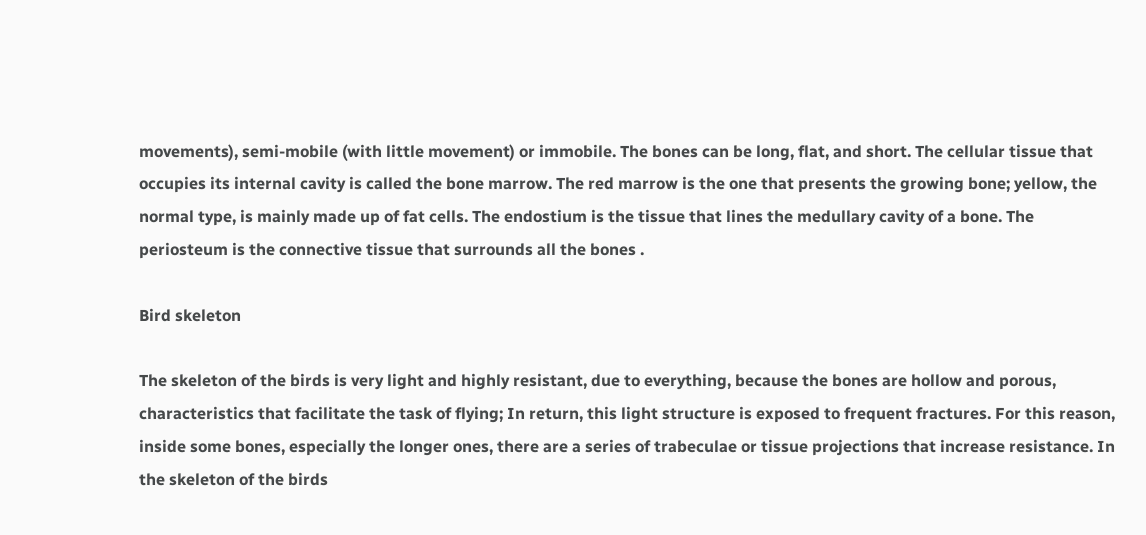movements), semi-mobile (with little movement) or immobile. The bones can be long, flat, and short. The cellular tissue that occupies its internal cavity is called the bone marrow. The red marrow is the one that presents the growing bone; yellow, the normal type, is mainly made up of fat cells. The endostium is the tissue that lines the medullary cavity of a bone. The periosteum is the connective tissue that surrounds all the bones .

Bird skeleton

The skeleton of the birds is very light and highly resistant, due to everything, because the bones are hollow and porous, characteristics that facilitate the task of flying; In return, this light structure is exposed to frequent fractures. For this reason, inside some bones, especially the longer ones, there are a series of trabeculae or tissue projections that increase resistance. In the skeleton of the birds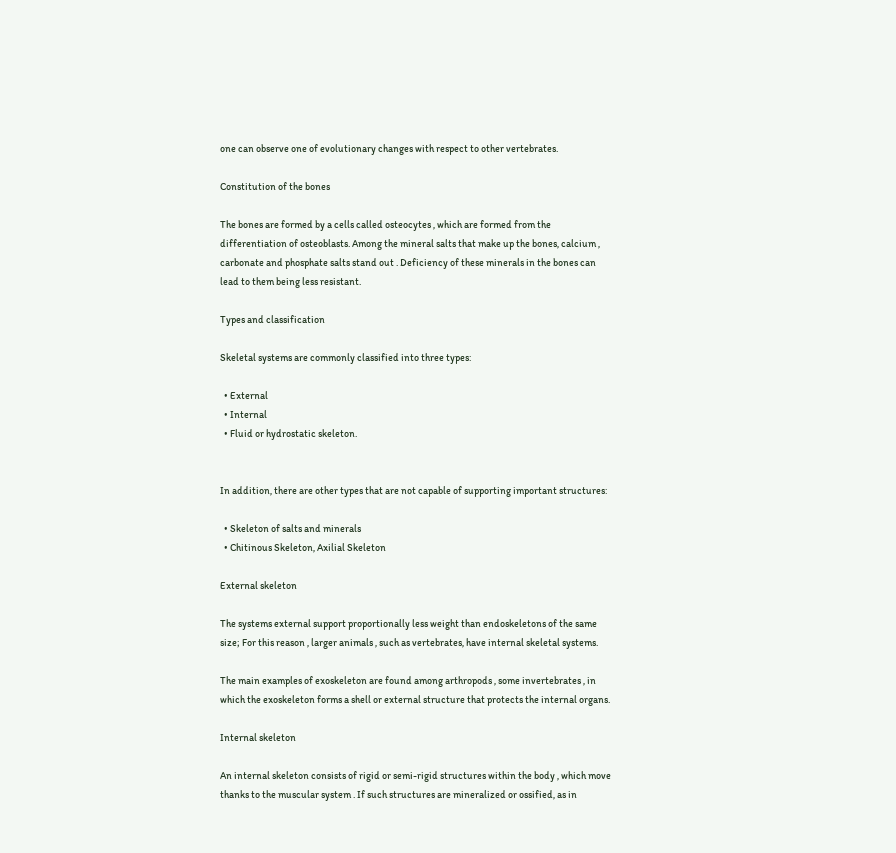one can observe one of evolutionary changes with respect to other vertebrates.

Constitution of the bones

The bones are formed by a cells called osteocytes , which are formed from the differentiation of osteoblasts. Among the mineral salts that make up the bones, calcium , carbonate and phosphate salts stand out . Deficiency of these minerals in the bones can lead to them being less resistant.

Types and classification

Skeletal systems are commonly classified into three types:

  • External
  • Internal
  • Fluid or hydrostatic skeleton.


In addition, there are other types that are not capable of supporting important structures:

  • Skeleton of salts and minerals
  • Chitinous Skeleton, Axilial Skeleton

External skeleton

The systems external support proportionally less weight than endoskeletons of the same size; For this reason , larger animals , such as vertebrates, have internal skeletal systems.

The main examples of exoskeleton are found among arthropods , some invertebrates , in which the exoskeleton forms a shell or external structure that protects the internal organs.

Internal skeleton

An internal skeleton consists of rigid or semi-rigid structures within the body , which move thanks to the muscular system . If such structures are mineralized or ossified, as in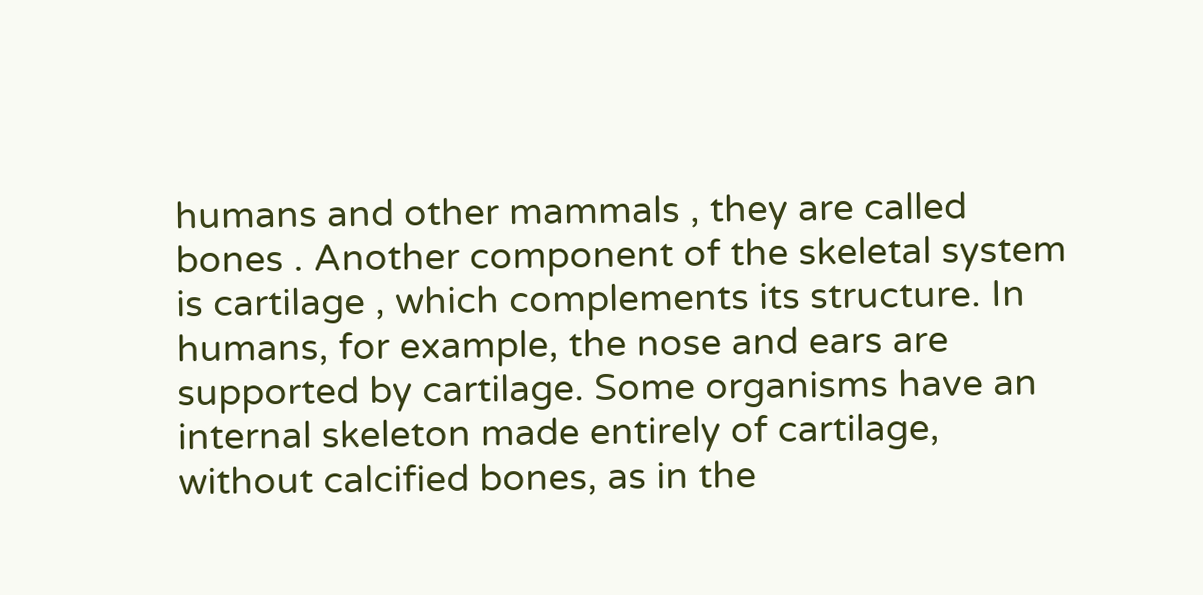humans and other mammals , they are called bones . Another component of the skeletal system is cartilage , which complements its structure. In humans, for example, the nose and ears are supported by cartilage. Some organisms have an internal skeleton made entirely of cartilage, without calcified bones, as in the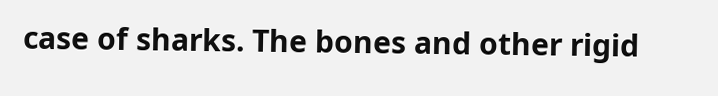case of sharks. The bones and other rigid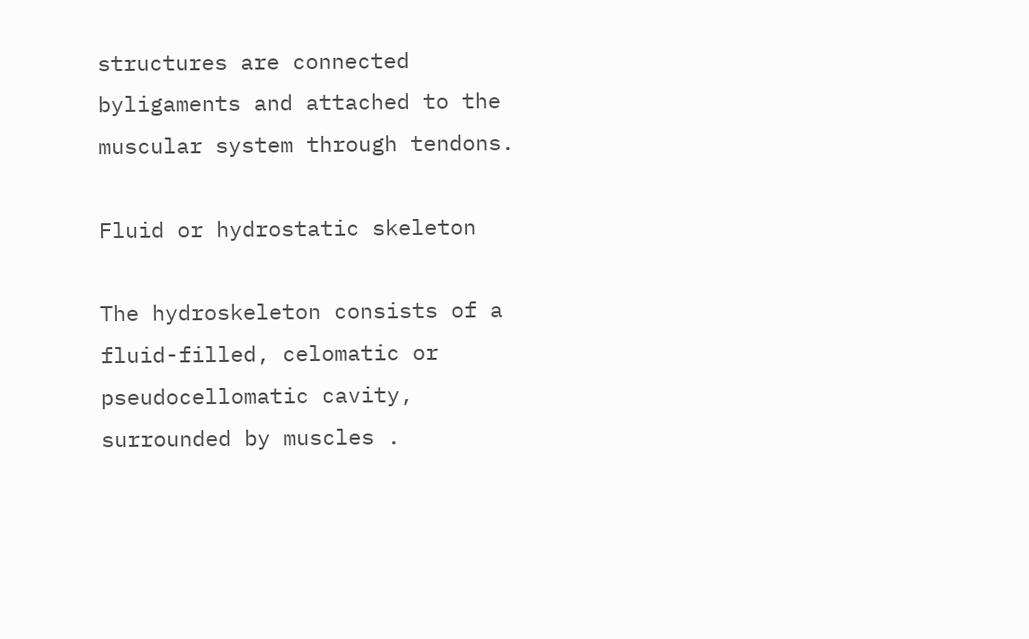structures are connected byligaments and attached to the muscular system through tendons.

Fluid or hydrostatic skeleton

The hydroskeleton consists of a fluid-filled, celomatic or pseudocellomatic cavity, surrounded by muscles .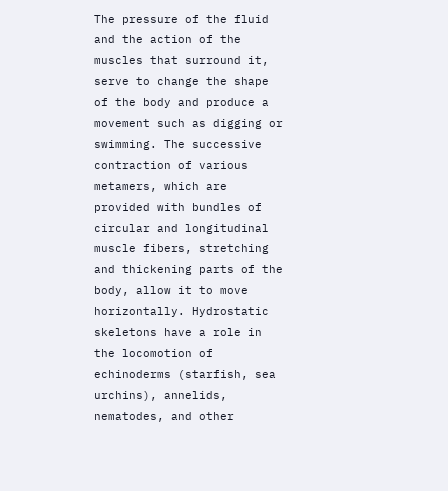The pressure of the fluid and the action of the muscles that surround it, serve to change the shape of the body and produce a movement such as digging or swimming. The successive contraction of various metamers, which are provided with bundles of circular and longitudinal muscle fibers, stretching and thickening parts of the body, allow it to move horizontally. Hydrostatic skeletons have a role in the locomotion of echinoderms (starfish, sea urchins), annelids, nematodes, and other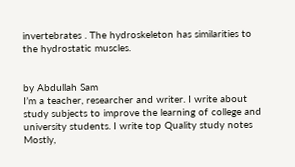invertebrates . The hydroskeleton has similarities to the hydrostatic muscles.


by Abdullah Sam
I’m a teacher, researcher and writer. I write about study subjects to improve the learning of college and university students. I write top Quality study notes Mostly,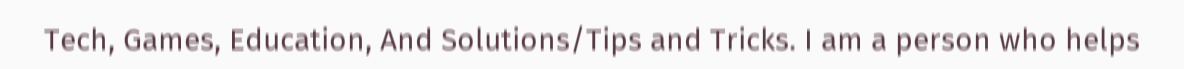Tech, Games, Education, And Solutions/Tips and Tricks. I am a person who helps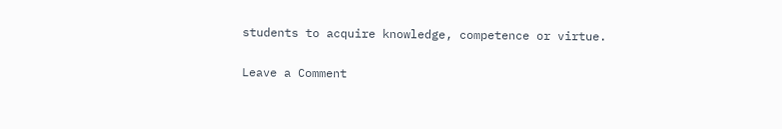students to acquire knowledge, competence or virtue.

Leave a Comment